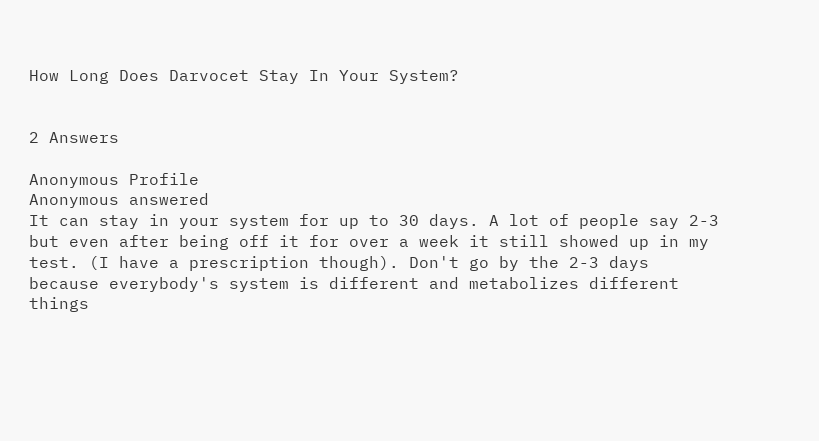How Long Does Darvocet Stay In Your System?


2 Answers

Anonymous Profile
Anonymous answered
It can stay in your system for up to 30 days. A lot of people say 2-3 but even after being off it for over a week it still showed up in my test. (I have a prescription though). Don't go by the 2-3 days because everybody's system is different and metabolizes different things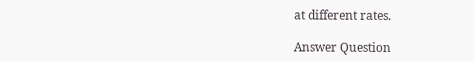at different rates.

Answer Question